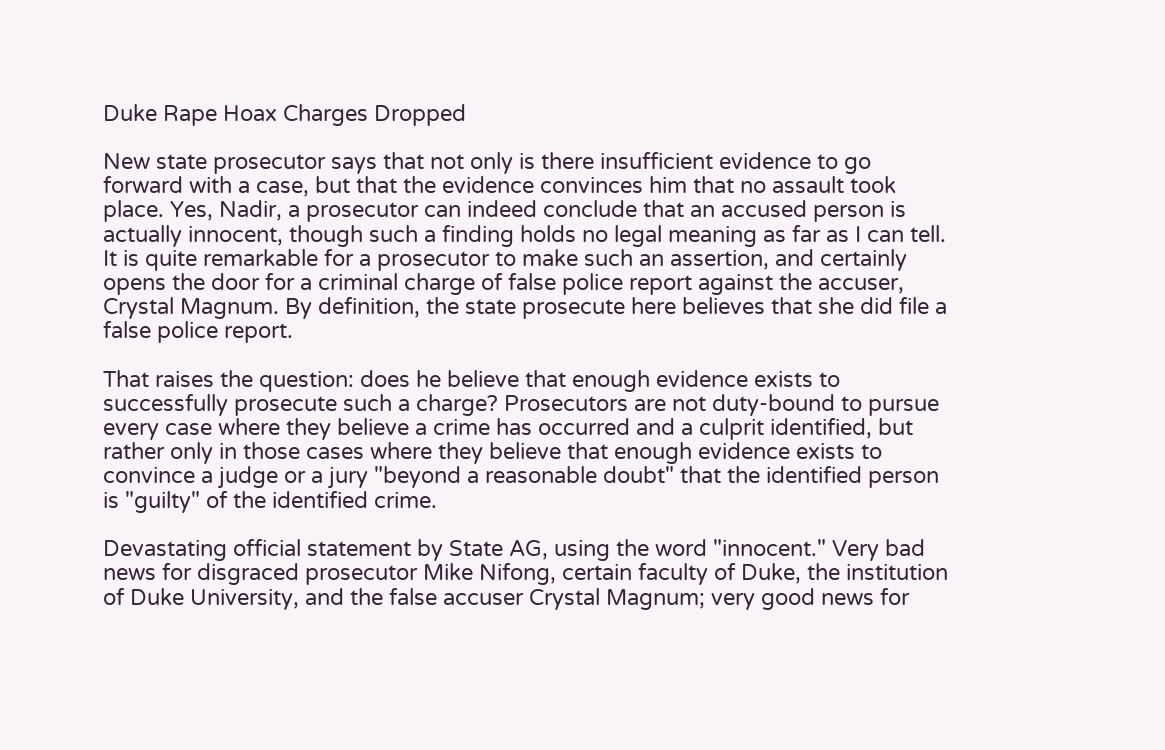Duke Rape Hoax Charges Dropped

New state prosecutor says that not only is there insufficient evidence to go forward with a case, but that the evidence convinces him that no assault took place. Yes, Nadir, a prosecutor can indeed conclude that an accused person is actually innocent, though such a finding holds no legal meaning as far as I can tell. It is quite remarkable for a prosecutor to make such an assertion, and certainly opens the door for a criminal charge of false police report against the accuser, Crystal Magnum. By definition, the state prosecute here believes that she did file a false police report.

That raises the question: does he believe that enough evidence exists to successfully prosecute such a charge? Prosecutors are not duty-bound to pursue every case where they believe a crime has occurred and a culprit identified, but rather only in those cases where they believe that enough evidence exists to convince a judge or a jury "beyond a reasonable doubt" that the identified person is "guilty" of the identified crime.

Devastating official statement by State AG, using the word "innocent." Very bad news for disgraced prosecutor Mike Nifong, certain faculty of Duke, the institution of Duke University, and the false accuser Crystal Magnum; very good news for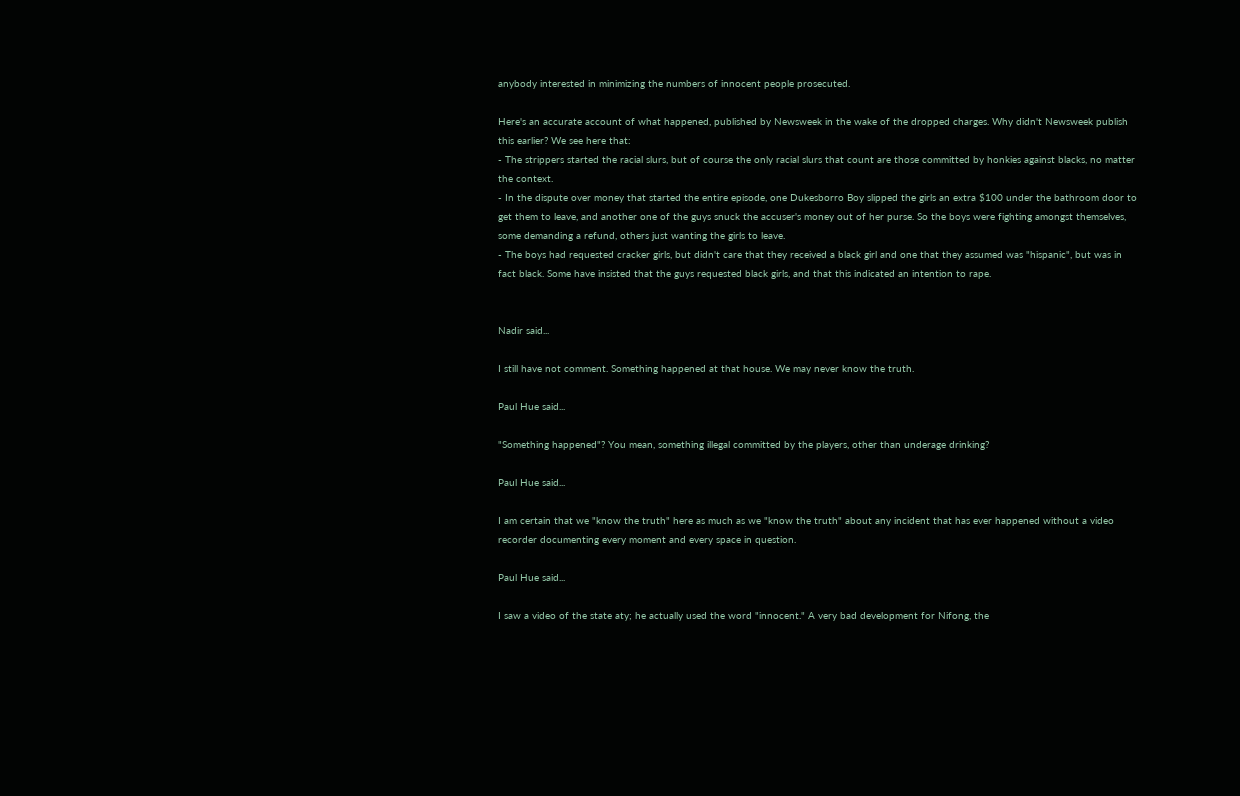anybody interested in minimizing the numbers of innocent people prosecuted.

Here's an accurate account of what happened, published by Newsweek in the wake of the dropped charges. Why didn't Newsweek publish this earlier? We see here that:
- The strippers started the racial slurs, but of course the only racial slurs that count are those committed by honkies against blacks, no matter the context.
- In the dispute over money that started the entire episode, one Dukesborro Boy slipped the girls an extra $100 under the bathroom door to get them to leave, and another one of the guys snuck the accuser's money out of her purse. So the boys were fighting amongst themselves, some demanding a refund, others just wanting the girls to leave.
- The boys had requested cracker girls, but didn't care that they received a black girl and one that they assumed was "hispanic", but was in fact black. Some have insisted that the guys requested black girls, and that this indicated an intention to rape.


Nadir said...

I still have not comment. Something happened at that house. We may never know the truth.

Paul Hue said...

"Something happened"? You mean, something illegal committed by the players, other than underage drinking?

Paul Hue said...

I am certain that we "know the truth" here as much as we "know the truth" about any incident that has ever happened without a video recorder documenting every moment and every space in question.

Paul Hue said...

I saw a video of the state aty; he actually used the word "innocent." A very bad development for Nifong, the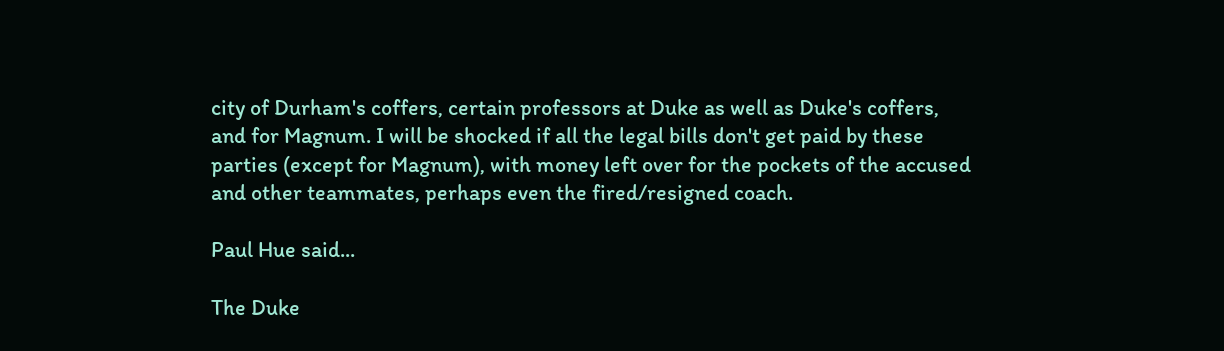city of Durham's coffers, certain professors at Duke as well as Duke's coffers, and for Magnum. I will be shocked if all the legal bills don't get paid by these parties (except for Magnum), with money left over for the pockets of the accused and other teammates, perhaps even the fired/resigned coach.

Paul Hue said...

The Duke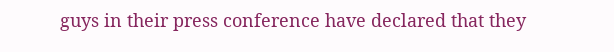guys in their press conference have declared that they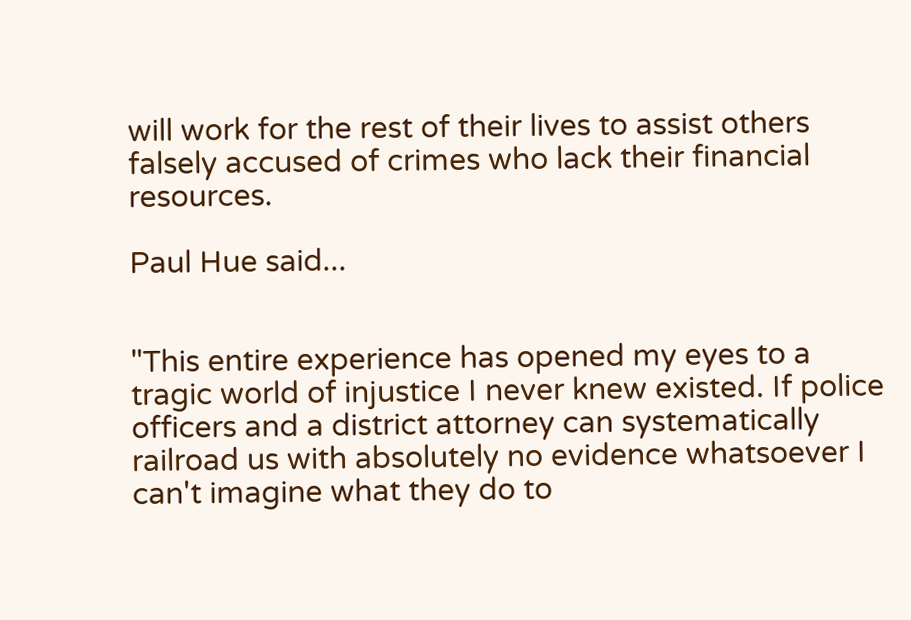will work for the rest of their lives to assist others falsely accused of crimes who lack their financial resources.

Paul Hue said...


"This entire experience has opened my eyes to a tragic world of injustice I never knew existed. If police officers and a district attorney can systematically railroad us with absolutely no evidence whatsoever I can't imagine what they do to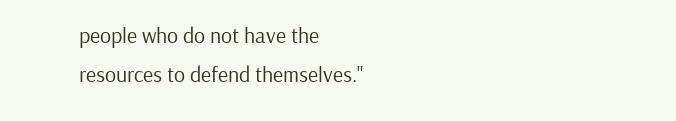people who do not have the resources to defend themselves."